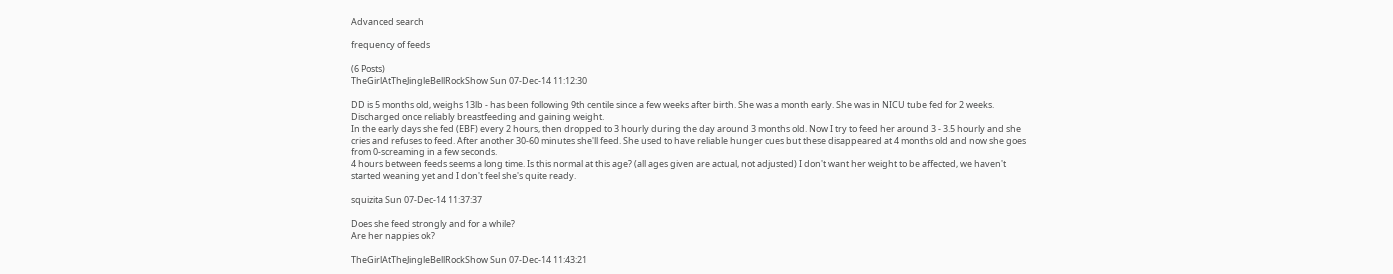Advanced search

frequency of feeds

(6 Posts)
TheGirlAtTheJingleBellRockShow Sun 07-Dec-14 11:12:30

DD is 5 months old, weighs 13lb - has been following 9th centile since a few weeks after birth. She was a month early. She was in NICU tube fed for 2 weeks. Discharged once reliably breastfeeding and gaining weight.
In the early days she fed (EBF) every 2 hours, then dropped to 3 hourly during the day around 3 months old. Now I try to feed her around 3 - 3.5 hourly and she cries and refuses to feed. After another 30-60 minutes she'll feed. She used to have reliable hunger cues but these disappeared at 4 months old and now she goes from 0-screaming in a few seconds.
4 hours between feeds seems a long time. Is this normal at this age? (all ages given are actual, not adjusted) I don't want her weight to be affected, we haven't started weaning yet and I don't feel she's quite ready.

squizita Sun 07-Dec-14 11:37:37

Does she feed strongly and for a while?
Are her nappies ok?

TheGirlAtTheJingleBellRockShow Sun 07-Dec-14 11:43:21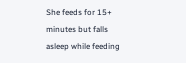She feeds for 15+ minutes but falls asleep while feeding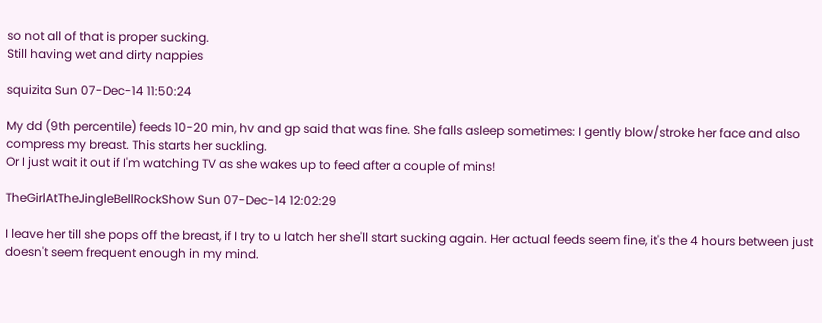so not all of that is proper sucking.
Still having wet and dirty nappies

squizita Sun 07-Dec-14 11:50:24

My dd (9th percentile) feeds 10-20 min, hv and gp said that was fine. She falls asleep sometimes: I gently blow/stroke her face and also compress my breast. This starts her suckling.
Or I just wait it out if I'm watching TV as she wakes up to feed after a couple of mins!

TheGirlAtTheJingleBellRockShow Sun 07-Dec-14 12:02:29

I leave her till she pops off the breast, if I try to u latch her she'll start sucking again. Her actual feeds seem fine, it's the 4 hours between just doesn't seem frequent enough in my mind.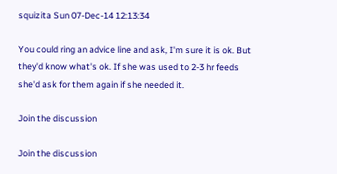squizita Sun 07-Dec-14 12:13:34

You could ring an advice line and ask, I'm sure it is ok. But they'd know what's ok. If she was used to 2-3 hr feeds she'd ask for them again if she needed it.

Join the discussion

Join the discussion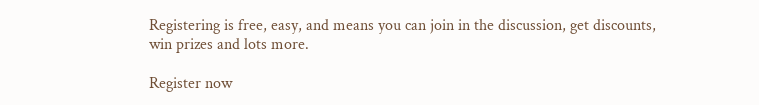Registering is free, easy, and means you can join in the discussion, get discounts, win prizes and lots more.

Register now